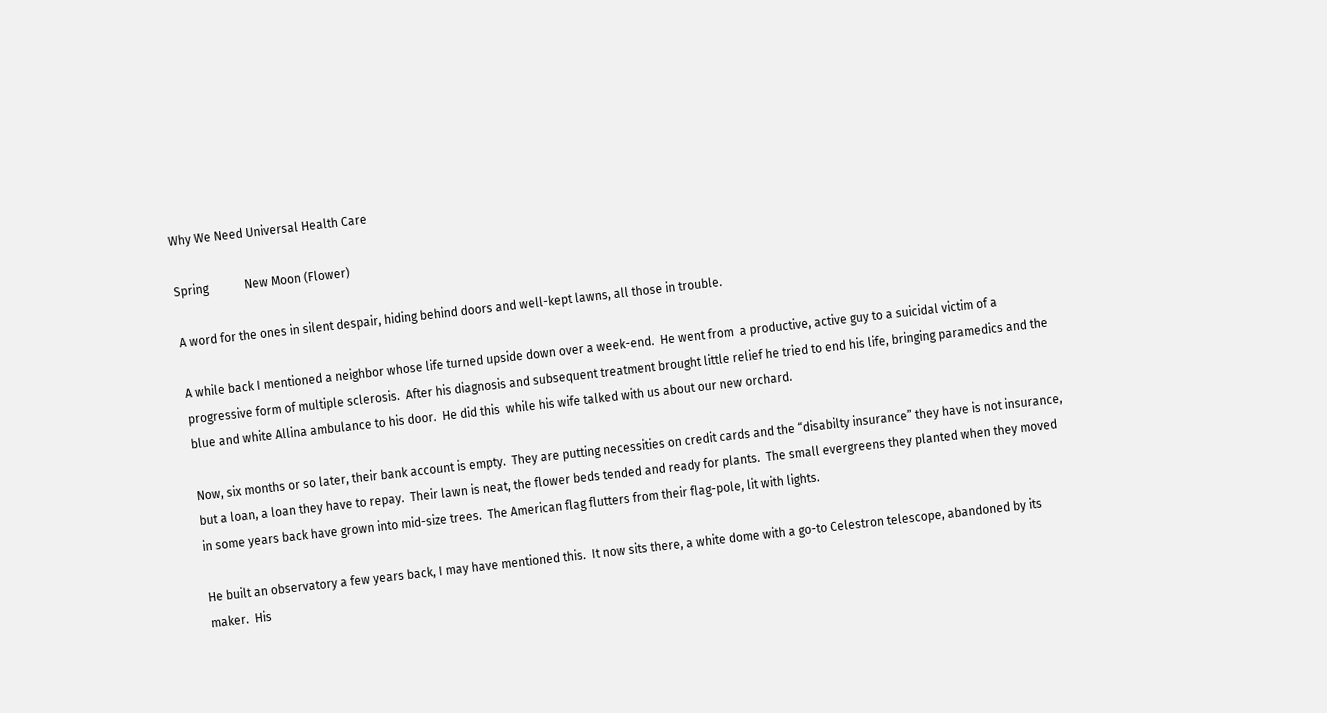Why We Need Universal Health Care

Spring            New Moon (Flower)

A word for the ones in silent despair, hiding behind doors and well-kept lawns, all those in trouble.

A while back I mentioned a neighbor whose life turned upside down over a week-end.  He went from  a productive, active guy to a suicidal victim of a progressive form of multiple sclerosis.  After his diagnosis and subsequent treatment brought little relief he tried to end his life, bringing paramedics and the blue and white Allina ambulance to his door.  He did this  while his wife talked with us about our new orchard.

Now, six months or so later, their bank account is empty.  They are putting necessities on credit cards and the “disabilty insurance” they have is not insurance, but a loan, a loan they have to repay.  Their lawn is neat, the flower beds tended and ready for plants.  The small evergreens they planted when they moved in some years back have grown into mid-size trees.  The American flag flutters from their flag-pole, lit with lights.

He built an observatory a few years back, I may have mentioned this.  It now sits there, a white dome with a go-to Celestron telescope, abandoned by its maker.  His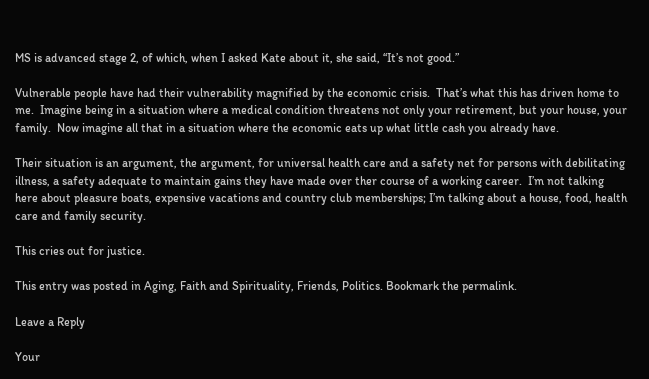MS is advanced stage 2, of which, when I asked Kate about it, she said, “It’s not good.”

Vulnerable people have had their vulnerability magnified by the economic crisis.  That’s what this has driven home to me.  Imagine being in a situation where a medical condition threatens not only your retirement, but your house, your family.  Now imagine all that in a situation where the economic eats up what little cash you already have.

Their situation is an argument, the argument, for universal health care and a safety net for persons with debilitating illness, a safety adequate to maintain gains they have made over ther course of a working career.  I’m not talking here about pleasure boats, expensive vacations and country club memberships; I’m talking about a house, food, health care and family security.

This cries out for justice.

This entry was posted in Aging, Faith and Spirituality, Friends, Politics. Bookmark the permalink.

Leave a Reply

Your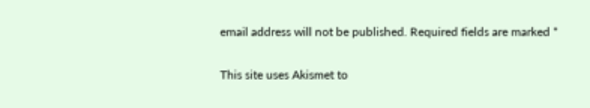email address will not be published. Required fields are marked *

This site uses Akismet to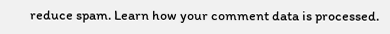reduce spam. Learn how your comment data is processed.